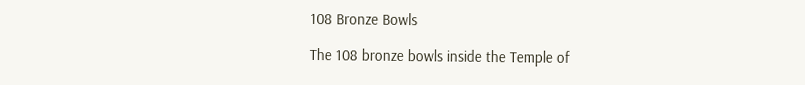108 Bronze Bowls

The 108 bronze bowls inside the Temple of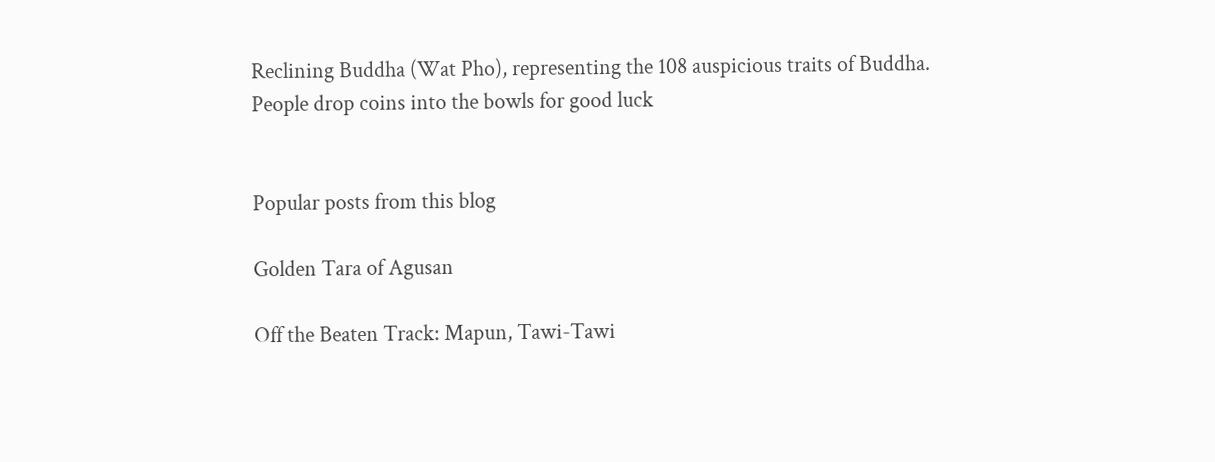Reclining Buddha (Wat Pho), representing the 108 auspicious traits of Buddha. People drop coins into the bowls for good luck


Popular posts from this blog

Golden Tara of Agusan

Off the Beaten Track: Mapun, Tawi-Tawi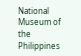National Museum of the Philippines